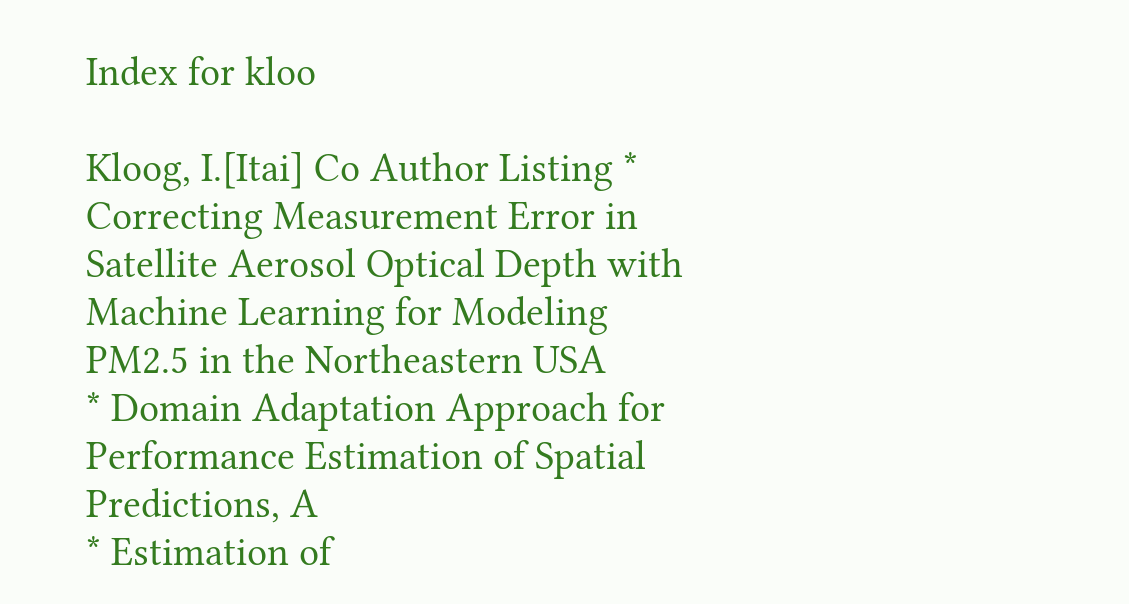Index for kloo

Kloog, I.[Itai] Co Author Listing * Correcting Measurement Error in Satellite Aerosol Optical Depth with Machine Learning for Modeling PM2.5 in the Northeastern USA
* Domain Adaptation Approach for Performance Estimation of Spatial Predictions, A
* Estimation of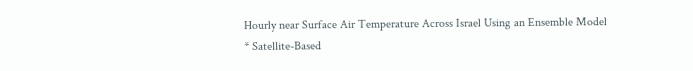Hourly near Surface Air Temperature Across Israel Using an Ensemble Model
* Satellite-Based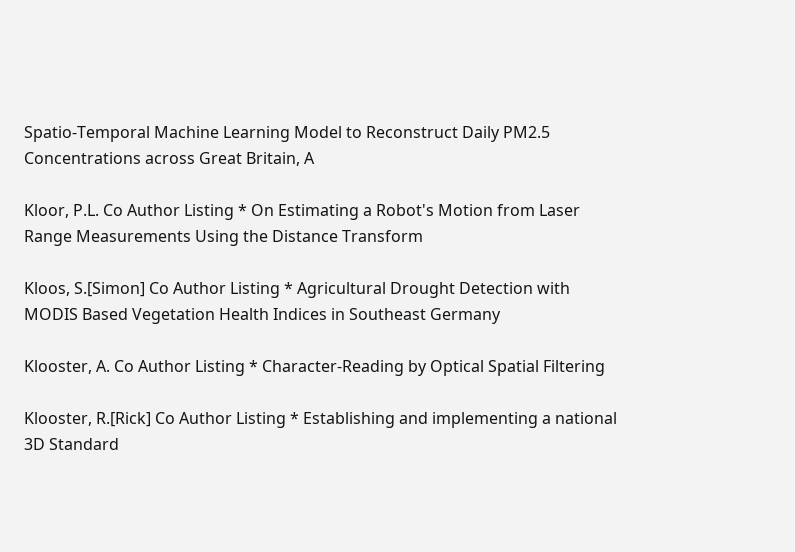Spatio-Temporal Machine Learning Model to Reconstruct Daily PM2.5 Concentrations across Great Britain, A

Kloor, P.L. Co Author Listing * On Estimating a Robot's Motion from Laser Range Measurements Using the Distance Transform

Kloos, S.[Simon] Co Author Listing * Agricultural Drought Detection with MODIS Based Vegetation Health Indices in Southeast Germany

Klooster, A. Co Author Listing * Character-Reading by Optical Spatial Filtering

Klooster, R.[Rick] Co Author Listing * Establishing and implementing a national 3D Standard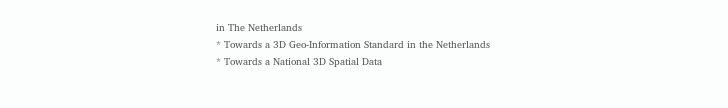in The Netherlands
* Towards a 3D Geo-Information Standard in the Netherlands
* Towards a National 3D Spatial Data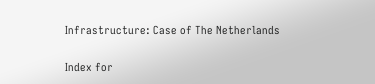Infrastructure: Case of The Netherlands

Index for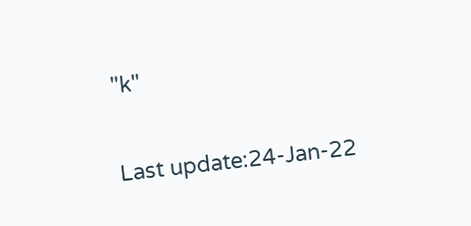"k"

Last update:24-Jan-22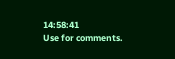14:58:41
Use for comments.